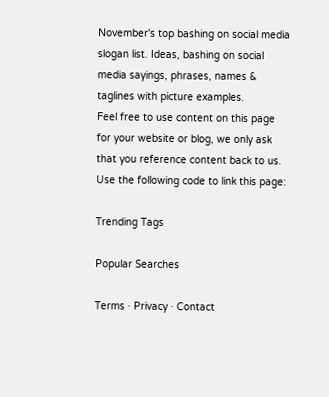November's top bashing on social media slogan list. Ideas, bashing on social media sayings, phrases, names & taglines with picture examples.
Feel free to use content on this page for your website or blog, we only ask that you reference content back to us. Use the following code to link this page:

Trending Tags

Popular Searches

Terms · Privacy · Contact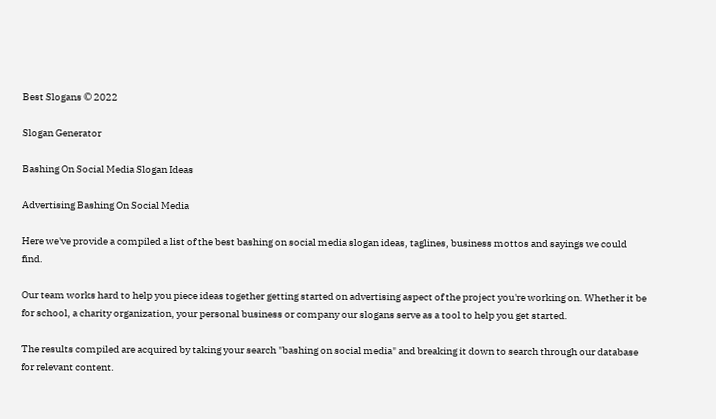Best Slogans © 2022

Slogan Generator

Bashing On Social Media Slogan Ideas

Advertising Bashing On Social Media

Here we've provide a compiled a list of the best bashing on social media slogan ideas, taglines, business mottos and sayings we could find.

Our team works hard to help you piece ideas together getting started on advertising aspect of the project you're working on. Whether it be for school, a charity organization, your personal business or company our slogans serve as a tool to help you get started.

The results compiled are acquired by taking your search "bashing on social media" and breaking it down to search through our database for relevant content.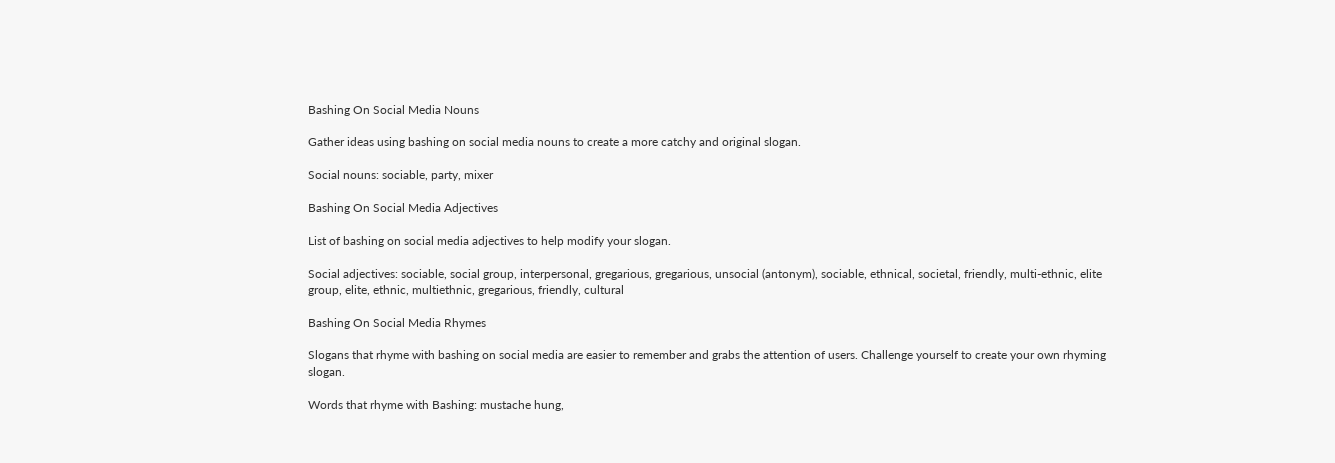Bashing On Social Media Nouns

Gather ideas using bashing on social media nouns to create a more catchy and original slogan.

Social nouns: sociable, party, mixer

Bashing On Social Media Adjectives

List of bashing on social media adjectives to help modify your slogan.

Social adjectives: sociable, social group, interpersonal, gregarious, gregarious, unsocial (antonym), sociable, ethnical, societal, friendly, multi-ethnic, elite group, elite, ethnic, multiethnic, gregarious, friendly, cultural

Bashing On Social Media Rhymes

Slogans that rhyme with bashing on social media are easier to remember and grabs the attention of users. Challenge yourself to create your own rhyming slogan.

Words that rhyme with Bashing: mustache hung,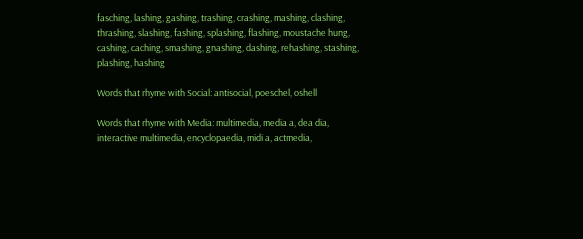fasching, lashing, gashing, trashing, crashing, mashing, clashing, thrashing, slashing, fashing, splashing, flashing, moustache hung, cashing, caching, smashing, gnashing, dashing, rehashing, stashing, plashing, hashing

Words that rhyme with Social: antisocial, poeschel, oshell

Words that rhyme with Media: multimedia, media a, dea dia, interactive multimedia, encyclopaedia, midi a, actmedia,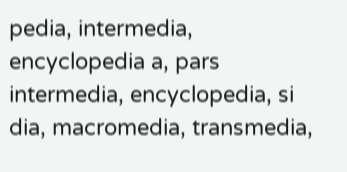pedia, intermedia, encyclopedia a, pars intermedia, encyclopedia, si dia, macromedia, transmedia,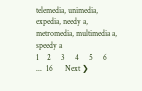telemedia, unimedia, expedia, needy a, metromedia, multimedia a, speedy a
1    2     3     4     5     6    ...  16      Next ❯